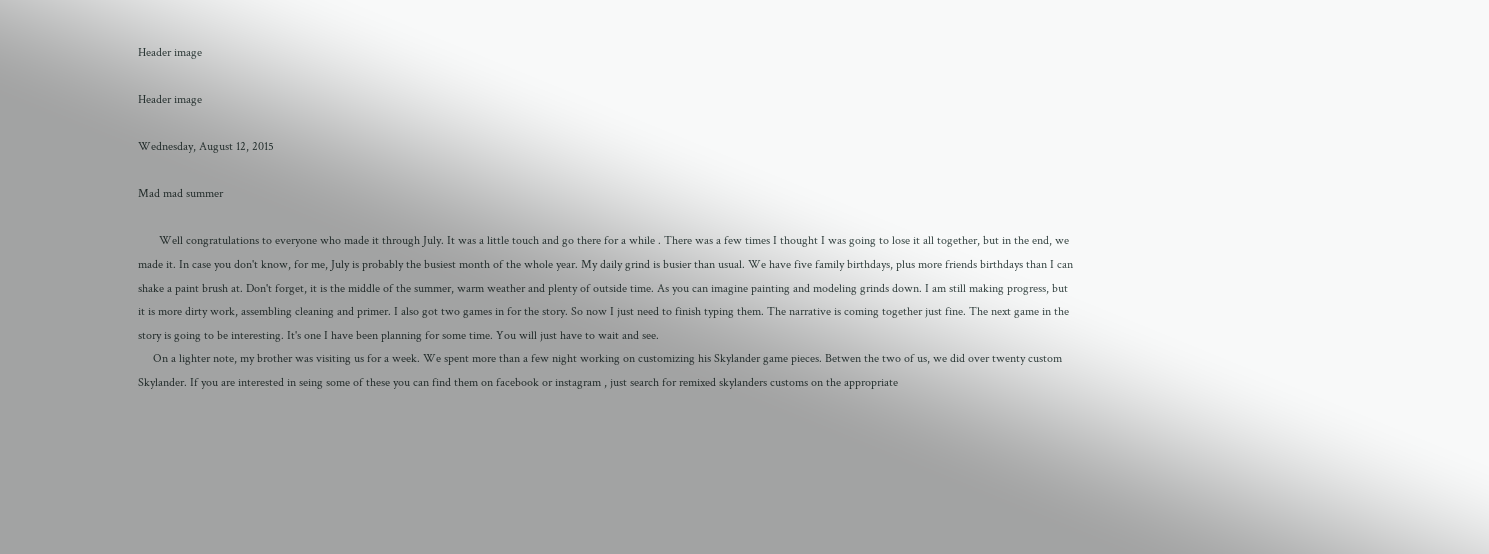Header image

Header image

Wednesday, August 12, 2015

Mad mad summer

       Well congratulations to everyone who made it through July. It was a little touch and go there for a while . There was a few times I thought I was going to lose it all together, but in the end, we made it. In case you don't know, for me, July is probably the busiest month of the whole year. My daily grind is busier than usual. We have five family birthdays, plus more friends birthdays than I can shake a paint brush at. Don't forget, it is the middle of the summer, warm weather and plenty of outside time. As you can imagine painting and modeling grinds down. I am still making progress, but it is more dirty work, assembling cleaning and primer. I also got two games in for the story. So now I just need to finish typing them. The narrative is coming together just fine. The next game in the story is going to be interesting. It's one I have been planning for some time. You will just have to wait and see.
     On a lighter note, my brother was visiting us for a week. We spent more than a few night working on customizing his Skylander game pieces. Betwen the two of us, we did over twenty custom Skylander. If you are interested in seing some of these you can find them on facebook or instagram , just search for remixed skylanders customs on the appropriate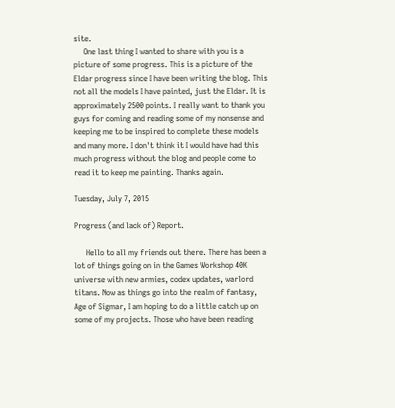site.
     One last thing I wanted to share with you is a picture of some progress. This is a picture of the Eldar progress since I have been writing the blog. This not all the models I have painted, just the Eldar. It is approximately 2500 points. I really want to thank you guys for coming and reading some of my nonsense and keeping me to be inspired to complete these models and many more. I don't think it I would have had this much progress without the blog and people come to read it to keep me painting. Thanks again.

Tuesday, July 7, 2015

Progress (and lack of) Report.

      Hello to all my friends out there. There has been a lot of things going on in the Games Workshop 40K universe with new armies, codex updates, warlord titans. Now as things go into the realm of fantasy, Age of Sigmar, I am hoping to do a little catch up on some of my projects. Those who have been reading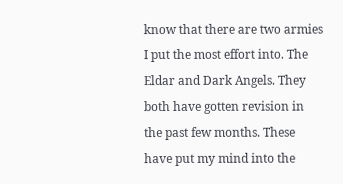know that there are two armies I put the most effort into. The Eldar and Dark Angels. They both have gotten revision in the past few months. These have put my mind into the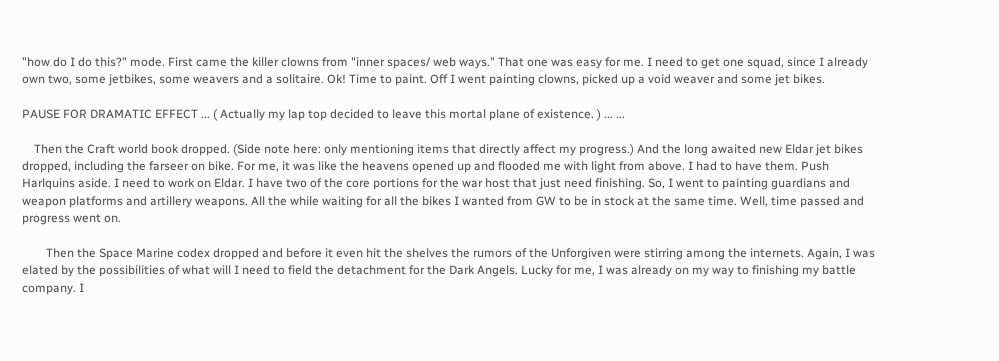"how do I do this?" mode. First came the killer clowns from "inner spaces/ web ways." That one was easy for me. I need to get one squad, since I already own two, some jetbikes, some weavers and a solitaire. Ok! Time to paint. Off I went painting clowns, picked up a void weaver and some jet bikes.

PAUSE FOR DRAMATIC EFFECT ... ( Actually my lap top decided to leave this mortal plane of existence. ) ... ...

    Then the Craft world book dropped. (Side note here: only mentioning items that directly affect my progress.) And the long awaited new Eldar jet bikes dropped, including the farseer on bike. For me, it was like the heavens opened up and flooded me with light from above. I had to have them. Push Harlquins aside. I need to work on Eldar. I have two of the core portions for the war host that just need finishing. So, I went to painting guardians and weapon platforms and artillery weapons. All the while waiting for all the bikes I wanted from GW to be in stock at the same time. Well, time passed and progress went on.

        Then the Space Marine codex dropped and before it even hit the shelves the rumors of the Unforgiven were stirring among the internets. Again, I was elated by the possibilities of what will I need to field the detachment for the Dark Angels. Lucky for me, I was already on my way to finishing my battle company. I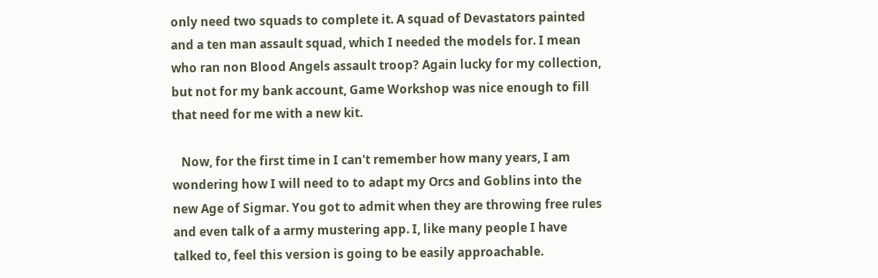only need two squads to complete it. A squad of Devastators painted and a ten man assault squad, which I needed the models for. I mean who ran non Blood Angels assault troop? Again lucky for my collection, but not for my bank account, Game Workshop was nice enough to fill that need for me with a new kit.

   Now, for the first time in I can't remember how many years, I am wondering how I will need to to adapt my Orcs and Goblins into the new Age of Sigmar. You got to admit when they are throwing free rules and even talk of a army mustering app. I, like many people I have talked to, feel this version is going to be easily approachable.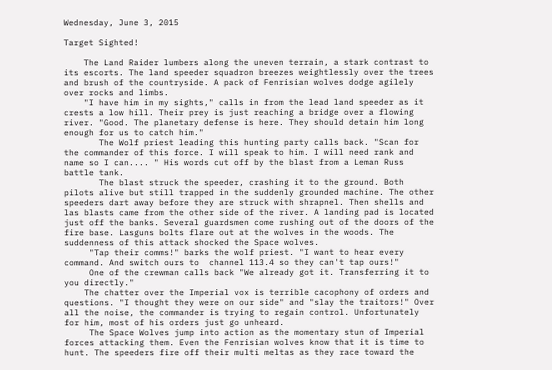Wednesday, June 3, 2015

Target Sighted!

    The Land Raider lumbers along the uneven terrain, a stark contrast to its escorts. The land speeder squadron breezes weightlessly over the trees and brush of the countryside. A pack of Fenrisian wolves dodge agilely over rocks and limbs.
    "I have him in my sights," calls in from the lead land speeder as it crests a low hill. Their prey is just reaching a bridge over a flowing river. "Good. The planetary defense is here. They should detain him long enough for us to catch him."
       The Wolf priest leading this hunting party calls back. "Scan for the commander of this force. I will speak to him. I will need rank and name so I can.... " His words cut off by the blast from a Leman Russ battle tank.
       The blast struck the speeder, crashing it to the ground. Both pilots alive but still trapped in the suddenly grounded machine. The other speeders dart away before they are struck with shrapnel. Then shells and las blasts came from the other side of the river. A landing pad is located just off the banks. Several guardsmen come rushing out of the doors of the fire base. Lasguns bolts flare out at the wolves in the woods. The suddenness of this attack shocked the Space wolves.
     "Tap their comms!" barks the wolf priest. "I want to hear every command. And switch ours to  channel 113.4 so they can't tap ours!"
     One of the crewman calls back "We already got it. Transferring it to you directly."
    The chatter over the Imperial vox is terrible cacophony of orders and questions. "I thought they were on our side" and "slay the traitors!" Over all the noise, the commander is trying to regain control. Unfortunately for him, most of his orders just go unheard.
     The Space Wolves jump into action as the momentary stun of Imperial forces attacking them. Even the Fenrisian wolves know that it is time to hunt. The speeders fire off their multi meltas as they race toward the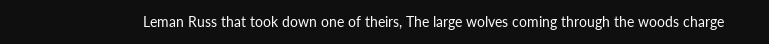Leman Russ that took down one of theirs, The large wolves coming through the woods charge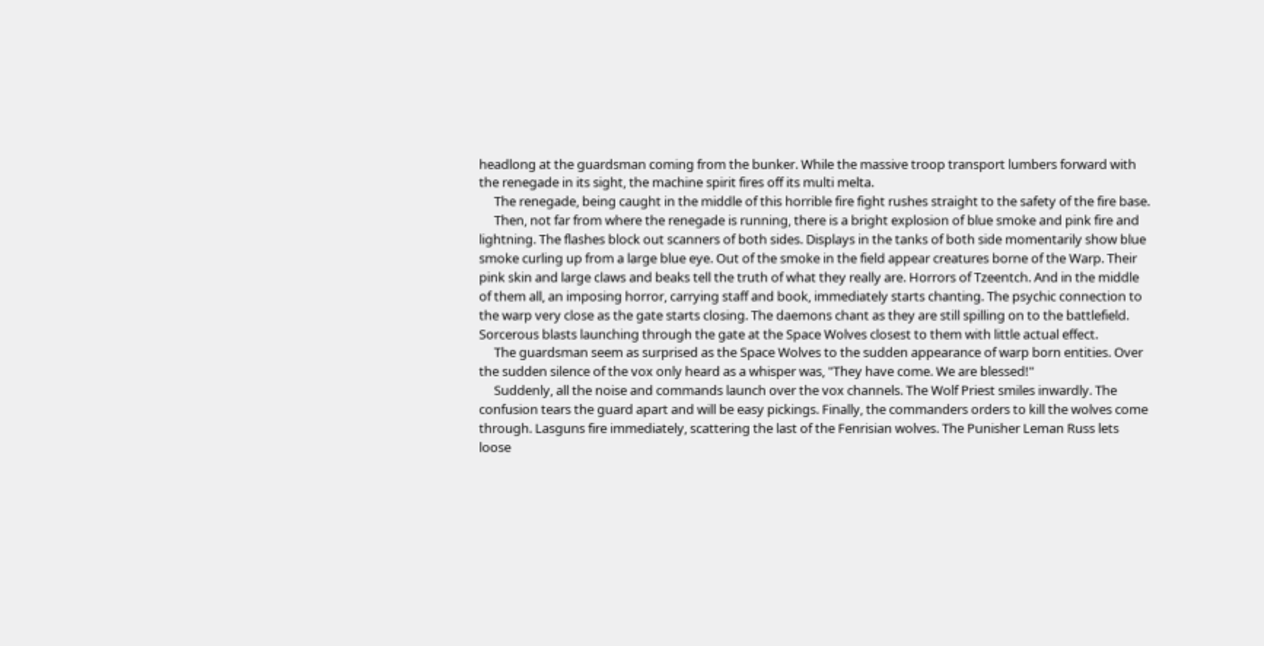headlong at the guardsman coming from the bunker. While the massive troop transport lumbers forward with the renegade in its sight, the machine spirit fires off its multi melta.
     The renegade, being caught in the middle of this horrible fire fight rushes straight to the safety of the fire base.
     Then, not far from where the renegade is running, there is a bright explosion of blue smoke and pink fire and lightning. The flashes block out scanners of both sides. Displays in the tanks of both side momentarily show blue smoke curling up from a large blue eye. Out of the smoke in the field appear creatures borne of the Warp. Their pink skin and large claws and beaks tell the truth of what they really are. Horrors of Tzeentch. And in the middle of them all, an imposing horror, carrying staff and book, immediately starts chanting. The psychic connection to the warp very close as the gate starts closing. The daemons chant as they are still spilling on to the battlefield. Sorcerous blasts launching through the gate at the Space Wolves closest to them with little actual effect.
     The guardsman seem as surprised as the Space Wolves to the sudden appearance of warp born entities. Over the sudden silence of the vox only heard as a whisper was, "They have come. We are blessed!"
     Suddenly, all the noise and commands launch over the vox channels. The Wolf Priest smiles inwardly. The confusion tears the guard apart and will be easy pickings. Finally, the commanders orders to kill the wolves come through. Lasguns fire immediately, scattering the last of the Fenrisian wolves. The Punisher Leman Russ lets loose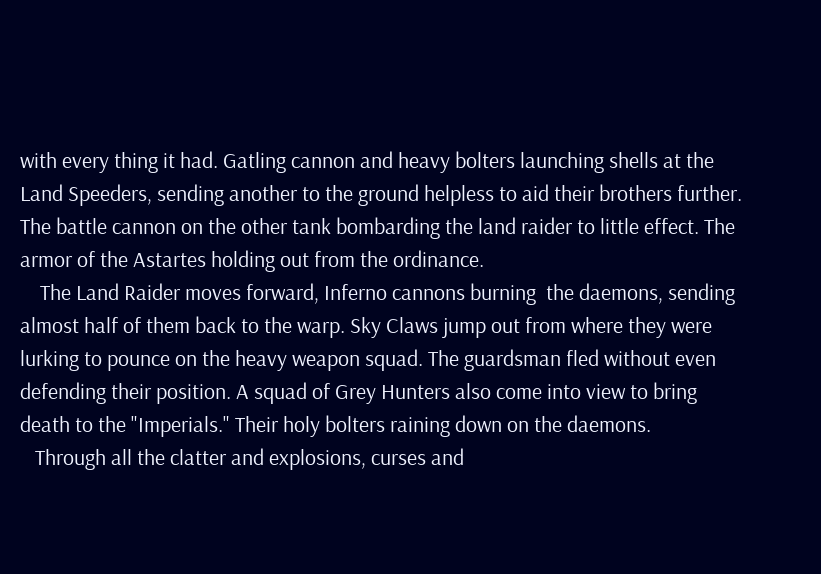with every thing it had. Gatling cannon and heavy bolters launching shells at the Land Speeders, sending another to the ground helpless to aid their brothers further. The battle cannon on the other tank bombarding the land raider to little effect. The armor of the Astartes holding out from the ordinance.
    The Land Raider moves forward, Inferno cannons burning  the daemons, sending almost half of them back to the warp. Sky Claws jump out from where they were lurking to pounce on the heavy weapon squad. The guardsman fled without even defending their position. A squad of Grey Hunters also come into view to bring death to the "Imperials." Their holy bolters raining down on the daemons.
   Through all the clatter and explosions, curses and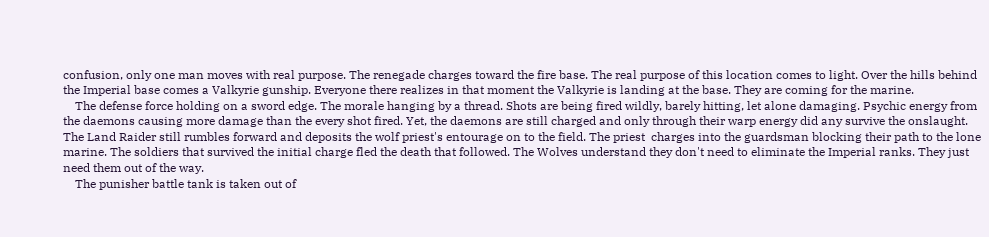confusion, only one man moves with real purpose. The renegade charges toward the fire base. The real purpose of this location comes to light. Over the hills behind the Imperial base comes a Valkyrie gunship. Everyone there realizes in that moment the Valkyrie is landing at the base. They are coming for the marine.
    The defense force holding on a sword edge. The morale hanging by a thread. Shots are being fired wildly, barely hitting, let alone damaging. Psychic energy from the daemons causing more damage than the every shot fired. Yet, the daemons are still charged and only through their warp energy did any survive the onslaught. The Land Raider still rumbles forward and deposits the wolf priest's entourage on to the field. The priest  charges into the guardsman blocking their path to the lone marine. The soldiers that survived the initial charge fled the death that followed. The Wolves understand they don't need to eliminate the Imperial ranks. They just need them out of the way.
    The punisher battle tank is taken out of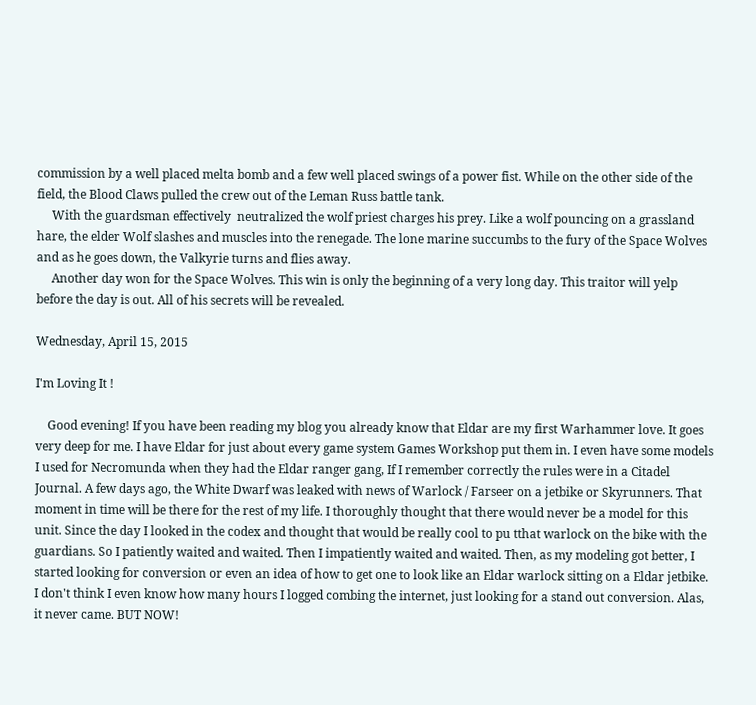commission by a well placed melta bomb and a few well placed swings of a power fist. While on the other side of the field, the Blood Claws pulled the crew out of the Leman Russ battle tank.
     With the guardsman effectively  neutralized the wolf priest charges his prey. Like a wolf pouncing on a grassland hare, the elder Wolf slashes and muscles into the renegade. The lone marine succumbs to the fury of the Space Wolves and as he goes down, the Valkyrie turns and flies away.
     Another day won for the Space Wolves. This win is only the beginning of a very long day. This traitor will yelp before the day is out. All of his secrets will be revealed.

Wednesday, April 15, 2015

I'm Loving It !

    Good evening! If you have been reading my blog you already know that Eldar are my first Warhammer love. It goes very deep for me. I have Eldar for just about every game system Games Workshop put them in. I even have some models I used for Necromunda when they had the Eldar ranger gang, If I remember correctly the rules were in a Citadel Journal. A few days ago, the White Dwarf was leaked with news of Warlock / Farseer on a jetbike or Skyrunners. That moment in time will be there for the rest of my life. I thoroughly thought that there would never be a model for this unit. Since the day I looked in the codex and thought that would be really cool to pu tthat warlock on the bike with the guardians. So I patiently waited and waited. Then I impatiently waited and waited. Then, as my modeling got better, I started looking for conversion or even an idea of how to get one to look like an Eldar warlock sitting on a Eldar jetbike. I don't think I even know how many hours I logged combing the internet, just looking for a stand out conversion. Alas, it never came. BUT NOW!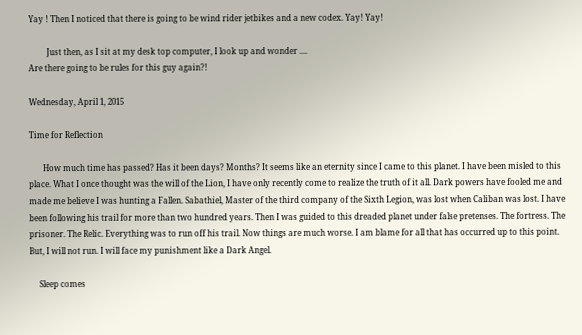Yay ! Then I noticed that there is going to be wind rider jetbikes and a new codex. Yay! Yay!

         Just then, as I sit at my desk top computer, I look up and wonder ....
Are there going to be rules for this guy again?!

Wednesday, April 1, 2015

Time for Reflection

       How much time has passed? Has it been days? Months? It seems like an eternity since I came to this planet. I have been misled to this place. What I once thought was the will of the Lion, I have only recently come to realize the truth of it all. Dark powers have fooled me and made me believe I was hunting a Fallen. Sabathiel, Master of the third company of the Sixth Legion, was lost when Caliban was lost. I have been following his trail for more than two hundred years. Then I was guided to this dreaded planet under false pretenses. The fortress. The prisoner. The Relic. Everything was to run off his trail. Now things are much worse. I am blame for all that has occurred up to this point. But, I will not run. I will face my punishment like a Dark Angel.

     Sleep comes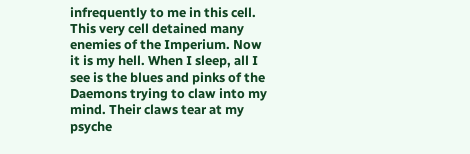infrequently to me in this cell. This very cell detained many enemies of the Imperium. Now it is my hell. When I sleep, all I see is the blues and pinks of the Daemons trying to claw into my mind. Their claws tear at my psyche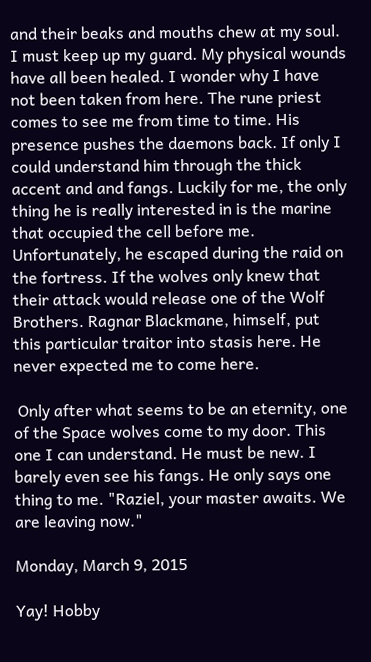and their beaks and mouths chew at my soul. I must keep up my guard. My physical wounds have all been healed. I wonder why I have not been taken from here. The rune priest comes to see me from time to time. His presence pushes the daemons back. If only I could understand him through the thick accent and and fangs. Luckily for me, the only thing he is really interested in is the marine that occupied the cell before me. Unfortunately, he escaped during the raid on the fortress. If the wolves only knew that their attack would release one of the Wolf Brothers. Ragnar Blackmane, himself, put this particular traitor into stasis here. He never expected me to come here.

 Only after what seems to be an eternity, one of the Space wolves come to my door. This one I can understand. He must be new. I barely even see his fangs. He only says one thing to me. "Raziel, your master awaits. We are leaving now."

Monday, March 9, 2015

Yay! Hobby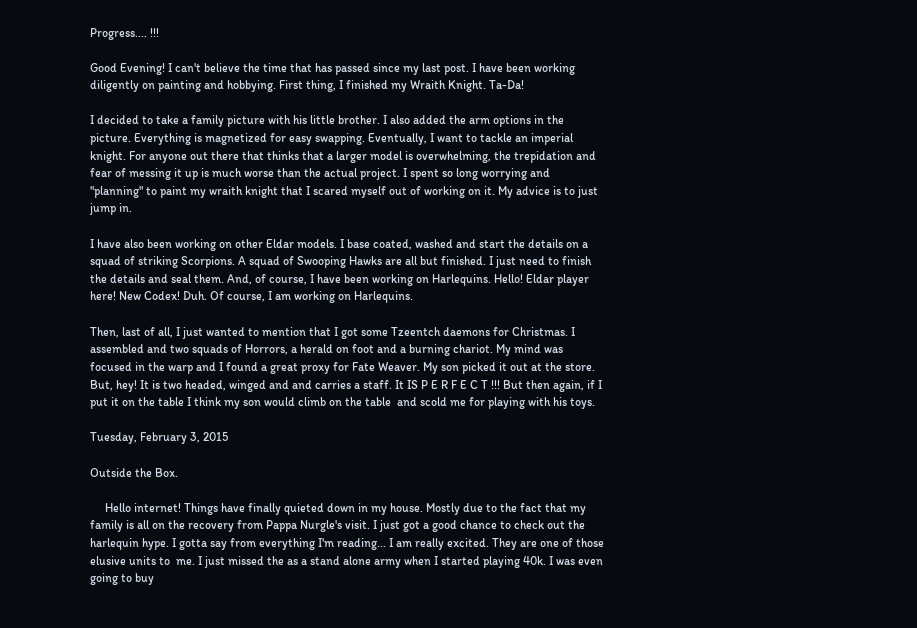Progress.... !!!

Good Evening! I can't believe the time that has passed since my last post. I have been working diligently on painting and hobbying. First thing, I finished my Wraith Knight. Ta-Da!

I decided to take a family picture with his little brother. I also added the arm options in the picture. Everything is magnetized for easy swapping. Eventually, I want to tackle an imperial knight. For anyone out there that thinks that a larger model is overwhelming, the trepidation and fear of messing it up is much worse than the actual project. I spent so long worrying and "planning" to paint my wraith knight that I scared myself out of working on it. My advice is to just jump in.

I have also been working on other Eldar models. I base coated, washed and start the details on a squad of striking Scorpions. A squad of Swooping Hawks are all but finished. I just need to finish the details and seal them. And, of course, I have been working on Harlequins. Hello! Eldar player here! New Codex! Duh. Of course, I am working on Harlequins.

Then, last of all, I just wanted to mention that I got some Tzeentch daemons for Christmas. I assembled and two squads of Horrors, a herald on foot and a burning chariot. My mind was focused in the warp and I found a great proxy for Fate Weaver. My son picked it out at the store. But, hey! It is two headed, winged and and carries a staff. It IS P E R F E C T !!! But then again, if I put it on the table I think my son would climb on the table  and scold me for playing with his toys.

Tuesday, February 3, 2015

Outside the Box.

     Hello internet! Things have finally quieted down in my house. Mostly due to the fact that my family is all on the recovery from Pappa Nurgle's visit. I just got a good chance to check out the harlequin hype. I gotta say from everything I'm reading... I am really excited. They are one of those elusive units to  me. I just missed the as a stand alone army when I started playing 40k. I was even going to buy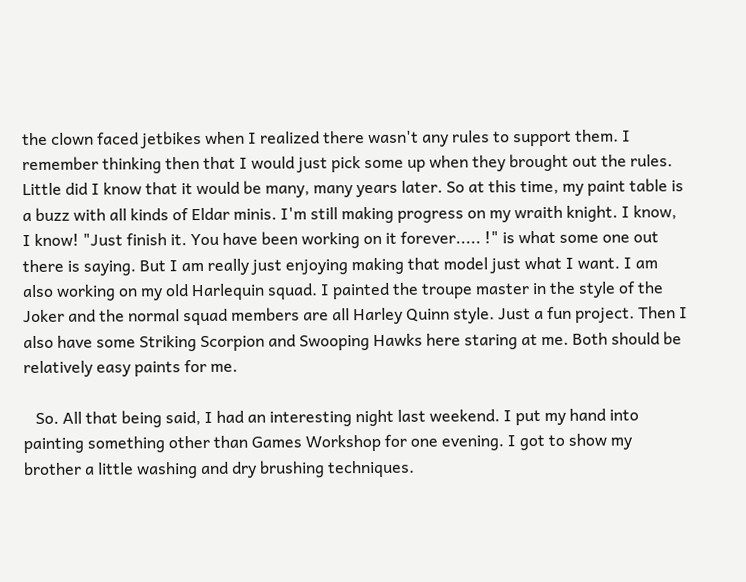the clown faced jetbikes when I realized there wasn't any rules to support them. I remember thinking then that I would just pick some up when they brought out the rules. Little did I know that it would be many, many years later. So at this time, my paint table is a buzz with all kinds of Eldar minis. I'm still making progress on my wraith knight. I know, I know! "Just finish it. You have been working on it forever..... !" is what some one out there is saying. But I am really just enjoying making that model just what I want. I am also working on my old Harlequin squad. I painted the troupe master in the style of the Joker and the normal squad members are all Harley Quinn style. Just a fun project. Then I also have some Striking Scorpion and Swooping Hawks here staring at me. Both should be relatively easy paints for me.

   So. All that being said, I had an interesting night last weekend. I put my hand into painting something other than Games Workshop for one evening. I got to show my brother a little washing and dry brushing techniques.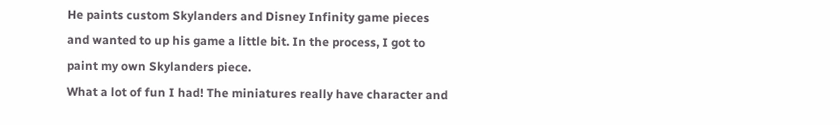He paints custom Skylanders and Disney Infinity game pieces and wanted to up his game a little bit. In the process, I got to paint my own Skylanders piece.
What a lot of fun I had! The miniatures really have character and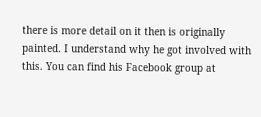there is more detail on it then is originally painted. I understand why he got involved with this. You can find his Facebook group at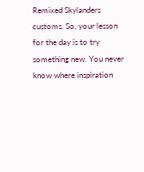Remixed Skylanders customs. So, your lesson for the day is to try something new. You never know where inspiration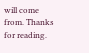will come from. Thanks for reading.